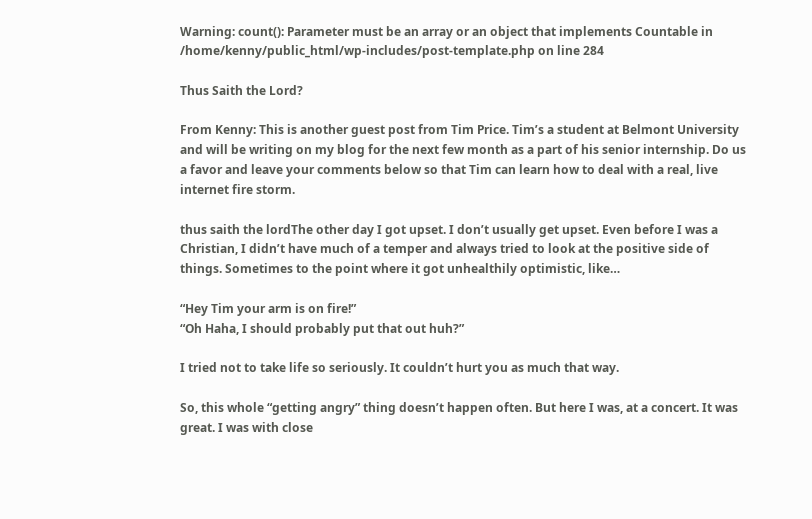Warning: count(): Parameter must be an array or an object that implements Countable in /home/kenny/public_html/wp-includes/post-template.php on line 284

Thus Saith the Lord?

From Kenny: This is another guest post from Tim Price. Tim’s a student at Belmont University and will be writing on my blog for the next few month as a part of his senior internship. Do us a favor and leave your comments below so that Tim can learn how to deal with a real, live internet fire storm.

thus saith the lordThe other day I got upset. I don’t usually get upset. Even before I was a Christian, I didn’t have much of a temper and always tried to look at the positive side of things. Sometimes to the point where it got unhealthily optimistic, like…

“Hey Tim your arm is on fire!”
“Oh Haha, I should probably put that out huh?”

I tried not to take life so seriously. It couldn’t hurt you as much that way.

So, this whole “getting angry” thing doesn’t happen often. But here I was, at a concert. It was great. I was with close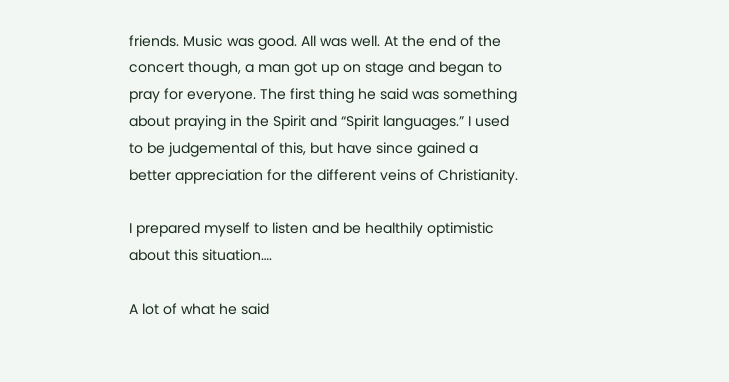friends. Music was good. All was well. At the end of the concert though, a man got up on stage and began to pray for everyone. The first thing he said was something about praying in the Spirit and “Spirit languages.” I used to be judgemental of this, but have since gained a better appreciation for the different veins of Christianity.

I prepared myself to listen and be healthily optimistic about this situation….

A lot of what he said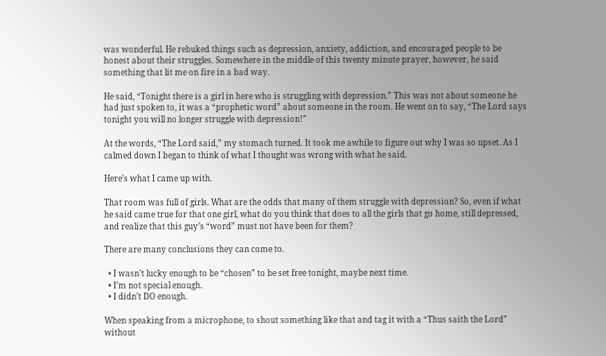was wonderful. He rebuked things such as depression, anxiety, addiction, and encouraged people to be honest about their struggles. Somewhere in the middle of this twenty minute prayer, however, he said something that lit me on fire in a bad way.

He said, “Tonight there is a girl in here who is struggling with depression.” This was not about someone he had just spoken to, it was a “prophetic word” about someone in the room. He went on to say, “The Lord says tonight you will no longer struggle with depression!”

At the words, “The Lord said,” my stomach turned. It took me awhile to figure out why I was so upset. As I calmed down I began to think of what I thought was wrong with what he said.

Here’s what I came up with.

That room was full of girls. What are the odds that many of them struggle with depression? So, even if what he said came true for that one girl, what do you think that does to all the girls that go home, still depressed, and realize that this guy’s “word” must not have been for them?

There are many conclusions they can come to.

  • I wasn’t lucky enough to be “chosen” to be set free tonight, maybe next time.
  • I’m not special enough.
  • I didn’t DO enough.

When speaking from a microphone, to shout something like that and tag it with a “Thus saith the Lord” without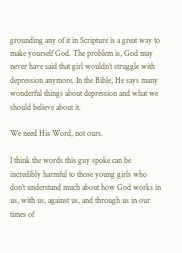grounding any of it in Scripture is a great way to make yourself God. The problem is, God may never have said that girl wouldn’t struggle with depression anymore. In the Bible, He says many wonderful things about depression and what we should believe about it.

We need His Word, not ours.

I think the words this guy spoke can be incredibly harmful to those young girls who don’t understand much about how God works in us, with us, against us, and through us in our times of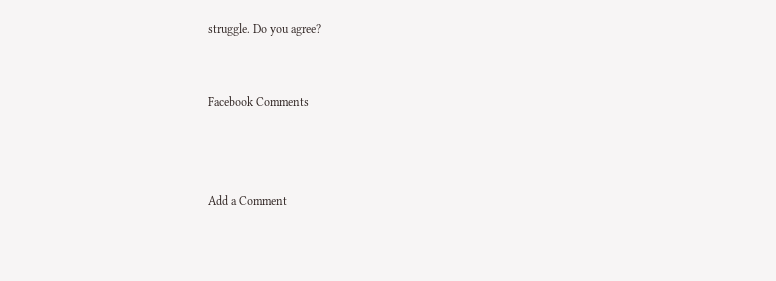struggle. Do you agree?


Facebook Comments



Add a Comment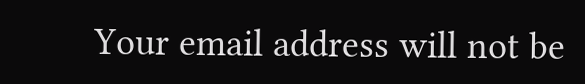Your email address will not be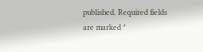published. Required fields are marked *